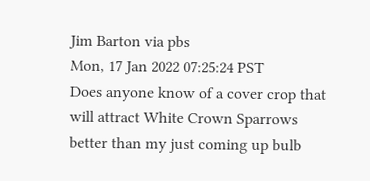Jim Barton via pbs
Mon, 17 Jan 2022 07:25:24 PST
Does anyone know of a cover crop that will attract White Crown Sparrows  better than my just coming up bulb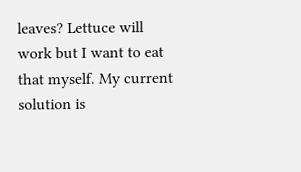leaves? Lettuce will work but I want to eat that myself. My current solution is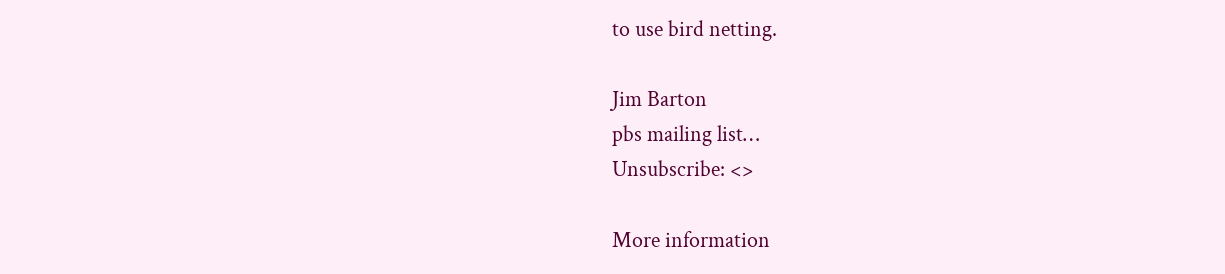to use bird netting.

Jim Barton
pbs mailing list…
Unsubscribe: <>

More information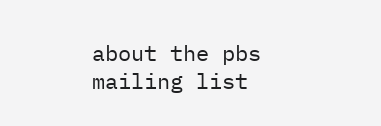about the pbs mailing list